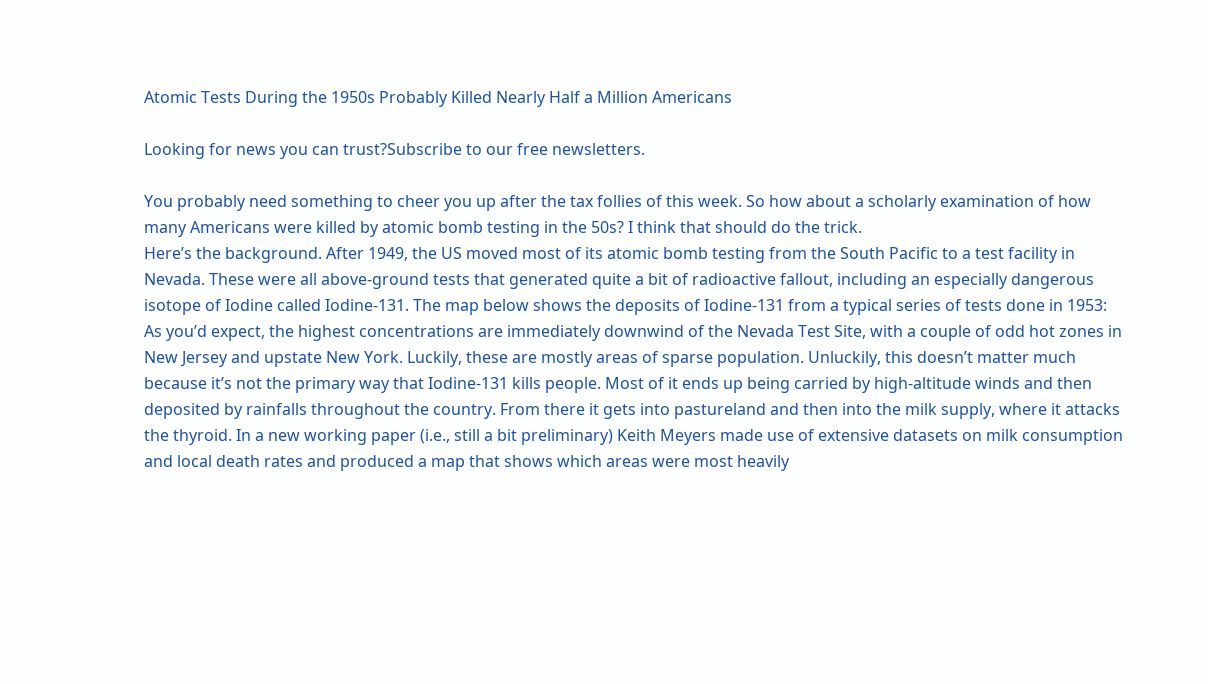Atomic Tests During the 1950s Probably Killed Nearly Half a Million Americans

Looking for news you can trust?Subscribe to our free newsletters.

You probably need something to cheer you up after the tax follies of this week. So how about a scholarly examination of how many Americans were killed by atomic bomb testing in the 50s? I think that should do the trick.
Here’s the background. After 1949, the US moved most of its atomic bomb testing from the South Pacific to a test facility in Nevada. These were all above-ground tests that generated quite a bit of radioactive fallout, including an especially dangerous isotope of Iodine called Iodine-131. The map below shows the deposits of Iodine-131 from a typical series of tests done in 1953:
As you’d expect, the highest concentrations are immediately downwind of the Nevada Test Site, with a couple of odd hot zones in New Jersey and upstate New York. Luckily, these are mostly areas of sparse population. Unluckily, this doesn’t matter much because it’s not the primary way that Iodine-131 kills people. Most of it ends up being carried by high-altitude winds and then deposited by rainfalls throughout the country. From there it gets into pastureland and then into the milk supply, where it attacks the thyroid. In a new working paper (i.e., still a bit preliminary) Keith Meyers made use of extensive datasets on milk consumption and local death rates and produced a map that shows which areas were most heavily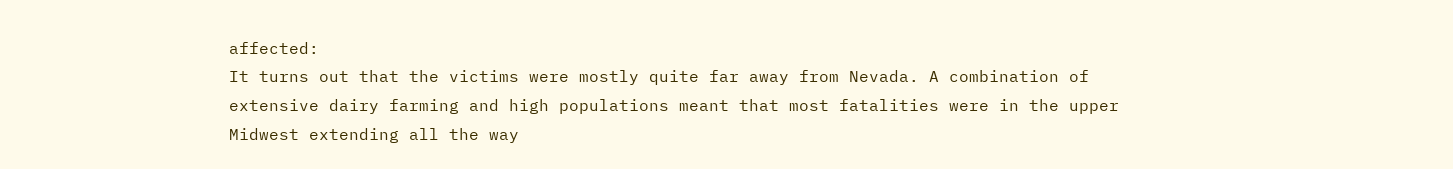affected:
It turns out that the victims were mostly quite far away from Nevada. A combination of extensive dairy farming and high populations meant that most fatalities were in the upper Midwest extending all the way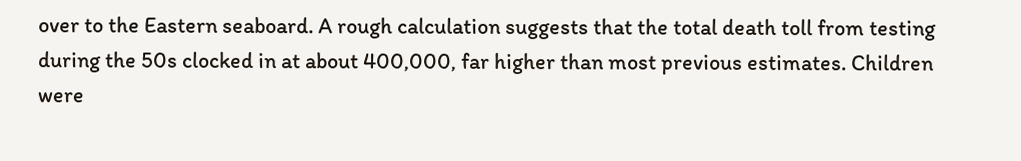over to the Eastern seaboard. A rough calculation suggests that the total death toll from testing during the 50s clocked in at about 400,000, far higher than most previous estimates. Children were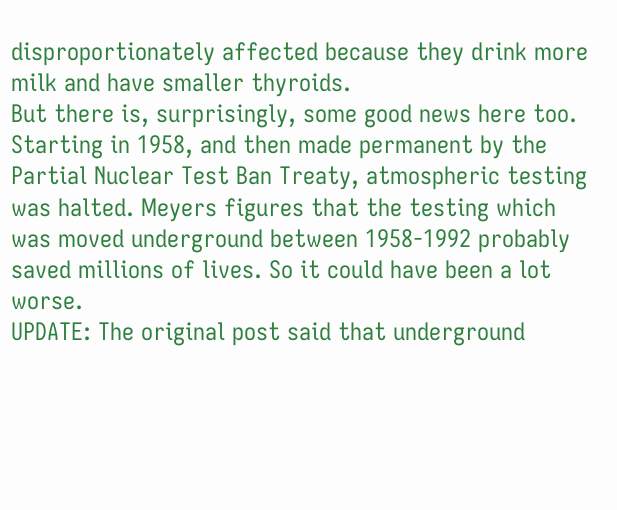disproportionately affected because they drink more milk and have smaller thyroids.
But there is, surprisingly, some good news here too. Starting in 1958, and then made permanent by the Partial Nuclear Test Ban Treaty, atmospheric testing was halted. Meyers figures that the testing which was moved underground between 1958-1992 probably saved millions of lives. So it could have been a lot worse.
UPDATE: The original post said that underground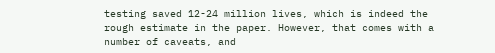testing saved 12-24 million lives, which is indeed the rough estimate in the paper. However, that comes with a number of caveats, and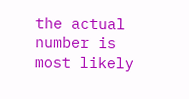the actual number is most likely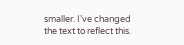smaller. I’ve changed the text to reflect this.